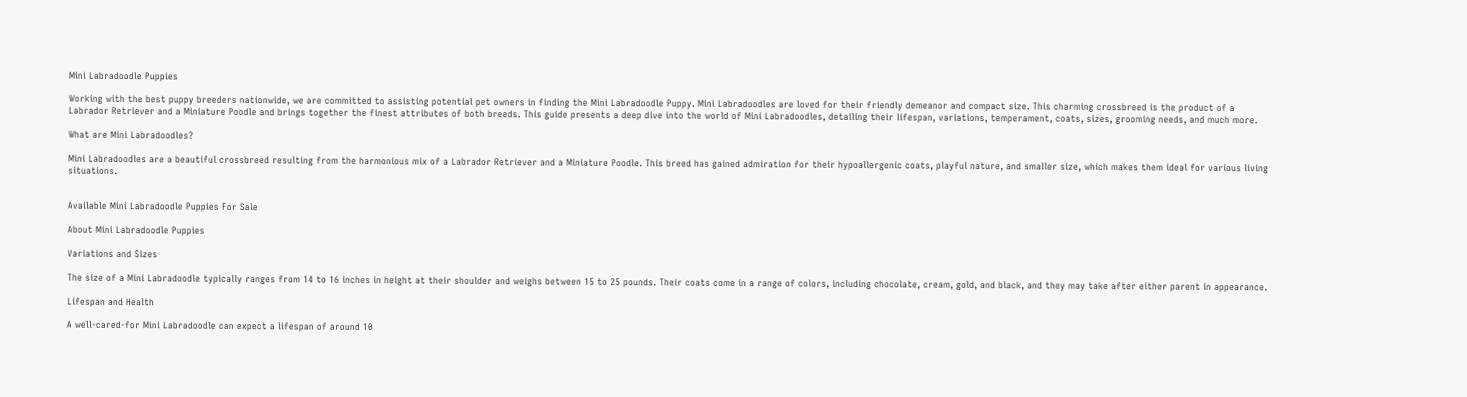Mini Labradoodle Puppies

Working with the best puppy breeders nationwide, we are committed to assisting potential pet owners in finding the Mini Labradoodle Puppy. Mini Labradoodles are loved for their friendly demeanor and compact size. This charming crossbreed is the product of a Labrador Retriever and a Miniature Poodle and brings together the finest attributes of both breeds. This guide presents a deep dive into the world of Mini Labradoodles, detailing their lifespan, variations, temperament, coats, sizes, grooming needs, and much more.

What are Mini Labradoodles?

Mini Labradoodles are a beautiful crossbreed resulting from the harmonious mix of a Labrador Retriever and a Miniature Poodle. This breed has gained admiration for their hypoallergenic coats, playful nature, and smaller size, which makes them ideal for various living situations.


Available Mini Labradoodle Puppies For Sale

About Mini Labradoodle Puppies

Variations and Sizes

The size of a Mini Labradoodle typically ranges from 14 to 16 inches in height at their shoulder and weighs between 15 to 25 pounds. Their coats come in a range of colors, including chocolate, cream, gold, and black, and they may take after either parent in appearance.

Lifespan and Health

A well-cared-for Mini Labradoodle can expect a lifespan of around 10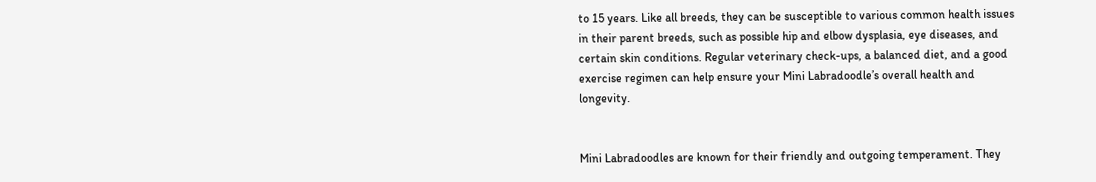to 15 years. Like all breeds, they can be susceptible to various common health issues in their parent breeds, such as possible hip and elbow dysplasia, eye diseases, and certain skin conditions. Regular veterinary check-ups, a balanced diet, and a good exercise regimen can help ensure your Mini Labradoodle’s overall health and longevity.


Mini Labradoodles are known for their friendly and outgoing temperament. They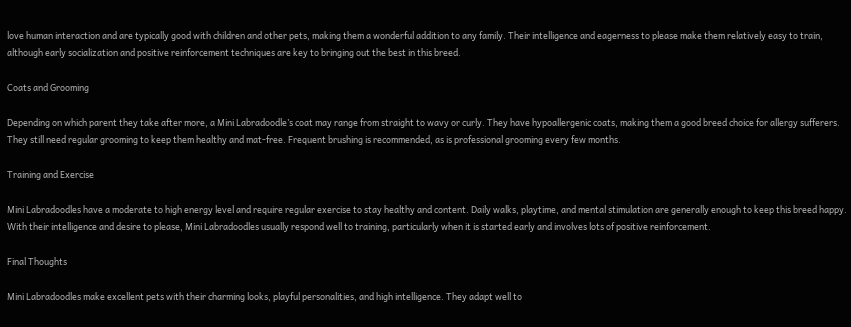love human interaction and are typically good with children and other pets, making them a wonderful addition to any family. Their intelligence and eagerness to please make them relatively easy to train, although early socialization and positive reinforcement techniques are key to bringing out the best in this breed.

Coats and Grooming

Depending on which parent they take after more, a Mini Labradoodle’s coat may range from straight to wavy or curly. They have hypoallergenic coats, making them a good breed choice for allergy sufferers.  They still need regular grooming to keep them healthy and mat-free. Frequent brushing is recommended, as is professional grooming every few months.

Training and Exercise

Mini Labradoodles have a moderate to high energy level and require regular exercise to stay healthy and content. Daily walks, playtime, and mental stimulation are generally enough to keep this breed happy. With their intelligence and desire to please, Mini Labradoodles usually respond well to training, particularly when it is started early and involves lots of positive reinforcement.

Final Thoughts

Mini Labradoodles make excellent pets with their charming looks, playful personalities, and high intelligence. They adapt well to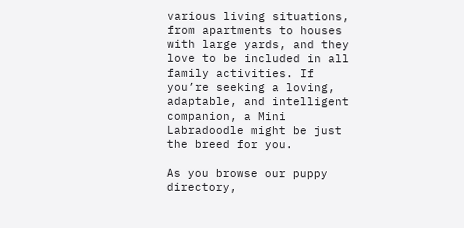various living situations, from apartments to houses with large yards, and they love to be included in all family activities. If you’re seeking a loving, adaptable, and intelligent companion, a Mini Labradoodle might be just the breed for you.

As you browse our puppy directory,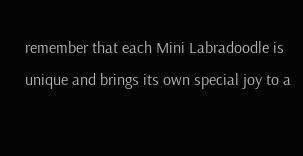remember that each Mini Labradoodle is unique and brings its own special joy to a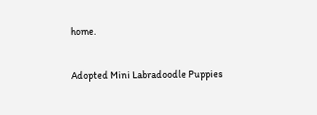home.

Adopted Mini Labradoodle Puppies